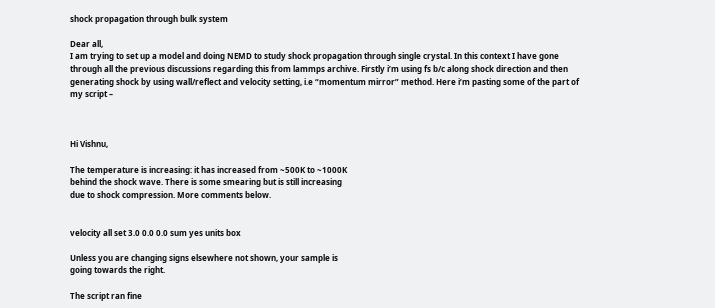shock propagation through bulk system

Dear all,
I am trying to set up a model and doing NEMD to study shock propagation through single crystal. In this context I have gone through all the previous discussions regarding this from lammps archive. Firstly i’m using fs b/c along shock direction and then generating shock by using wall/reflect and velocity setting, i.e “momentum mirror” method. Here i’m pasting some of the part of my script –



Hi Vishnu,

The temperature is increasing: it has increased from ~500K to ~1000K
behind the shock wave. There is some smearing but is still increasing
due to shock compression. More comments below.


velocity all set 3.0 0.0 0.0 sum yes units box

Unless you are changing signs elsewhere not shown, your sample is
going towards the right.

The script ran fine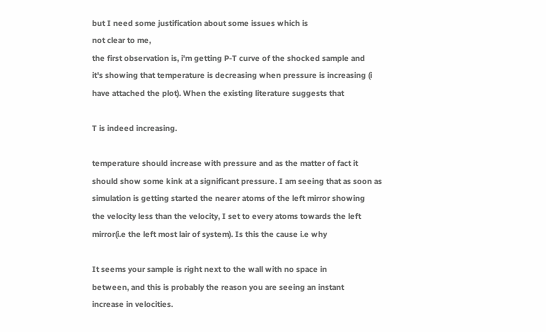but I need some justification about some issues which is
not clear to me,
the first observation is, i'm getting P-T curve of the shocked sample and
it's showing that temperature is decreasing when pressure is increasing (i
have attached the plot). When the existing literature suggests that

T is indeed increasing.

temperature should increase with pressure and as the matter of fact it
should show some kink at a significant pressure. I am seeing that as soon as
simulation is getting started the nearer atoms of the left mirror showing
the velocity less than the velocity, I set to every atoms towards the left
mirror(i.e the left most lair of system). Is this the cause i.e why

It seems your sample is right next to the wall with no space in
between, and this is probably the reason you are seeing an instant
increase in velocities.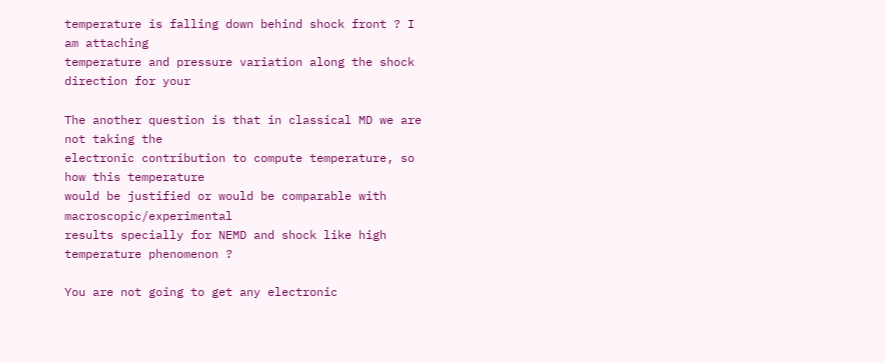temperature is falling down behind shock front ? I am attaching
temperature and pressure variation along the shock direction for your

The another question is that in classical MD we are not taking the
electronic contribution to compute temperature, so how this temperature
would be justified or would be comparable with macroscopic/experimental
results specially for NEMD and shock like high temperature phenomenon ?

You are not going to get any electronic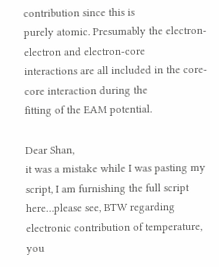contribution since this is
purely atomic. Presumably the electron-electron and electron-core
interactions are all included in the core-core interaction during the
fitting of the EAM potential.

Dear Shan,
it was a mistake while I was pasting my script, I am furnishing the full script here…please see, BTW regarding electronic contribution of temperature, you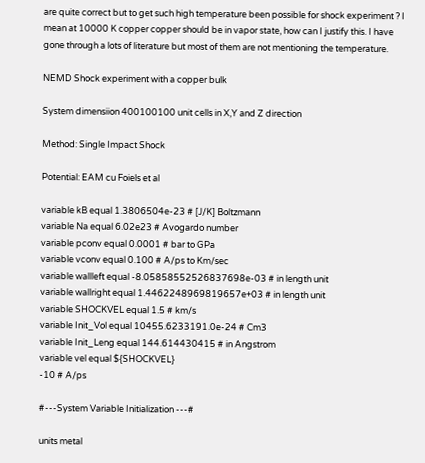are quite correct but to get such high temperature been possible for shock experiment ? I mean at 10000 K copper copper should be in vapor state, how can I justify this. I have gone through a lots of literature but most of them are not mentioning the temperature.

NEMD Shock experiment with a copper bulk

System dimensiion 400100100 unit cells in X,Y and Z direction

Method: Single Impact Shock

Potential: EAM cu Foiels et al

variable kB equal 1.3806504e-23 # [J/K] Boltzmann
variable Na equal 6.02e23 # Avogardo number
variable pconv equal 0.0001 # bar to GPa
variable vconv equal 0.100 # A/ps to Km/sec
variable wallleft equal -8.05858552526837698e-03 # in length unit
variable wallright equal 1.4462248969819657e+03 # in length unit
variable SHOCKVEL equal 1.5 # km/s
variable Init_Vol equal 10455.6233191.0e-24 # Cm3
variable Init_Leng equal 144.614430415 # in Angstrom
variable vel equal ${SHOCKVEL}
-10 # A/ps

#---System Variable Initialization ---#

units metal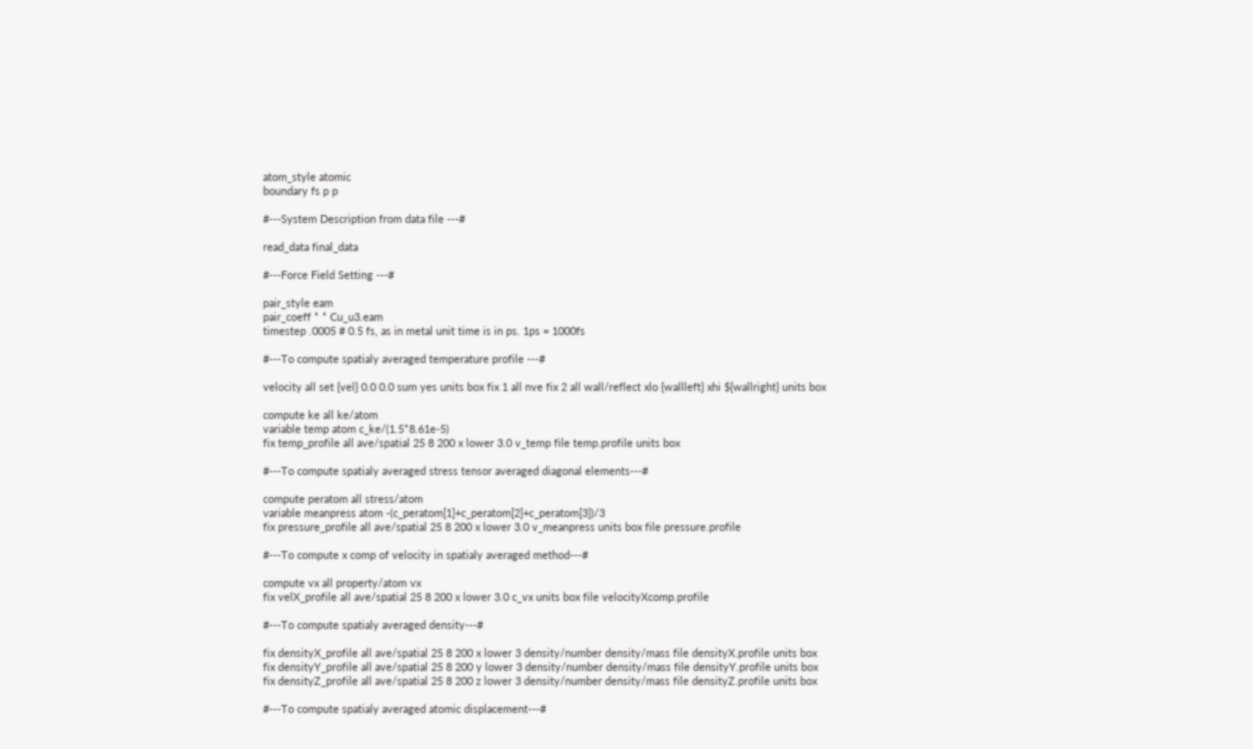atom_style atomic
boundary fs p p

#---System Description from data file ---#

read_data final_data

#---Force Field Setting ---#

pair_style eam
pair_coeff * * Cu_u3.eam
timestep .0005 # 0.5 fs, as in metal unit time is in ps. 1ps = 1000fs

#---To compute spatialy averaged temperature profile ---#

velocity all set {vel} 0.0 0.0 sum yes units box fix 1 all nve fix 2 all wall/reflect xlo {wallleft} xhi ${wallright} units box

compute ke all ke/atom
variable temp atom c_ke/(1.5*8.61e-5)
fix temp_profile all ave/spatial 25 8 200 x lower 3.0 v_temp file temp.profile units box

#---To compute spatialy averaged stress tensor averaged diagonal elements---#

compute peratom all stress/atom
variable meanpress atom -(c_peratom[1]+c_peratom[2]+c_peratom[3])/3
fix pressure_profile all ave/spatial 25 8 200 x lower 3.0 v_meanpress units box file pressure.profile

#---To compute x comp of velocity in spatialy averaged method---#

compute vx all property/atom vx
fix velX_profile all ave/spatial 25 8 200 x lower 3.0 c_vx units box file velocityXcomp.profile

#---To compute spatialy averaged density---#

fix densityX_profile all ave/spatial 25 8 200 x lower 3 density/number density/mass file densityX.profile units box
fix densityY_profile all ave/spatial 25 8 200 y lower 3 density/number density/mass file densityY.profile units box
fix densityZ_profile all ave/spatial 25 8 200 z lower 3 density/number density/mass file densityZ.profile units box

#---To compute spatialy averaged atomic displacement---#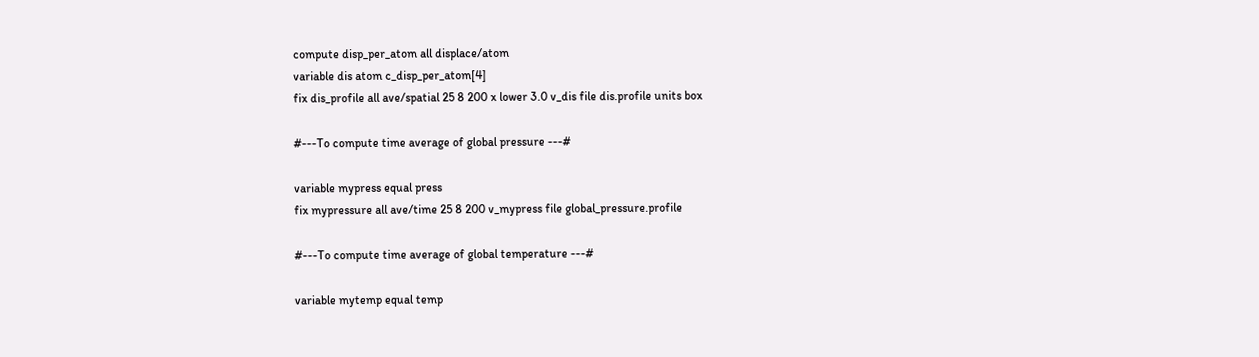compute disp_per_atom all displace/atom
variable dis atom c_disp_per_atom[4]
fix dis_profile all ave/spatial 25 8 200 x lower 3.0 v_dis file dis.profile units box

#---To compute time average of global pressure ---#

variable mypress equal press
fix mypressure all ave/time 25 8 200 v_mypress file global_pressure.profile

#---To compute time average of global temperature ---#

variable mytemp equal temp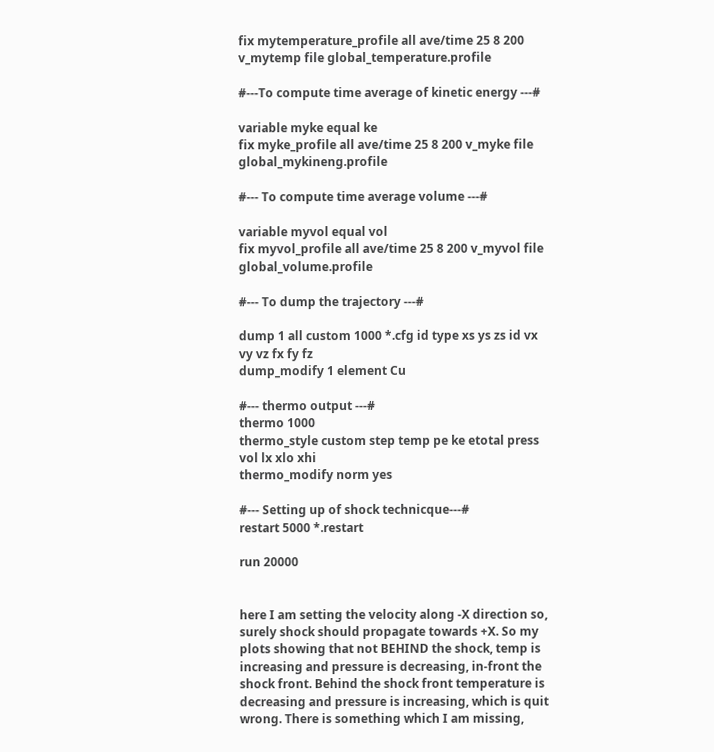fix mytemperature_profile all ave/time 25 8 200 v_mytemp file global_temperature.profile

#---To compute time average of kinetic energy ---#

variable myke equal ke
fix myke_profile all ave/time 25 8 200 v_myke file global_mykineng.profile

#--- To compute time average volume ---#

variable myvol equal vol
fix myvol_profile all ave/time 25 8 200 v_myvol file global_volume.profile

#--- To dump the trajectory ---#

dump 1 all custom 1000 *.cfg id type xs ys zs id vx vy vz fx fy fz
dump_modify 1 element Cu

#--- thermo output ---#
thermo 1000
thermo_style custom step temp pe ke etotal press vol lx xlo xhi
thermo_modify norm yes

#--- Setting up of shock technicque---#
restart 5000 *.restart

run 20000


here I am setting the velocity along -X direction so, surely shock should propagate towards +X. So my plots showing that not BEHIND the shock, temp is increasing and pressure is decreasing, in-front the shock front. Behind the shock front temperature is decreasing and pressure is increasing, which is quit wrong. There is something which I am missing,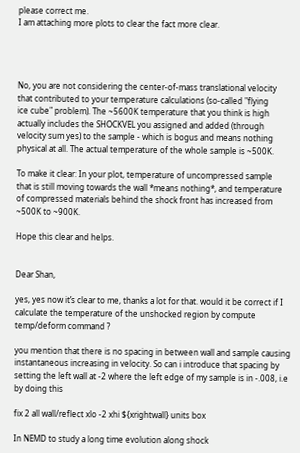please correct me.
I am attaching more plots to clear the fact more clear.




No, you are not considering the center-of-mass translational velocity
that contributed to your temperature calculations (so-called "flying
ice cube" problem). The ~5600K temperature that you think is high
actually includes the SHOCKVEL you assigned and added (through
velocity sum yes) to the sample - which is bogus and means nothing
physical at all. The actual temperature of the whole sample is ~500K.

To make it clear: In your plot, temperature of uncompressed sample
that is still moving towards the wall *means nothing*, and temperature
of compressed materials behind the shock front has increased from
~500K to ~900K.

Hope this clear and helps.


Dear Shan,

yes, yes now it’s clear to me, thanks a lot for that. would it be correct if I calculate the temperature of the unshocked region by compute temp/deform command ?

you mention that there is no spacing in between wall and sample causing instantaneous increasing in velocity. So can i introduce that spacing by setting the left wall at -2 where the left edge of my sample is in -.008, i.e by doing this

fix 2 all wall/reflect xlo -2 xhi ${xrightwall} units box

In NEMD to study a long time evolution along shock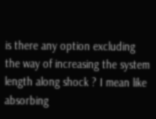is there any option excluding the way of increasing the system length along shock ? I mean like absorbing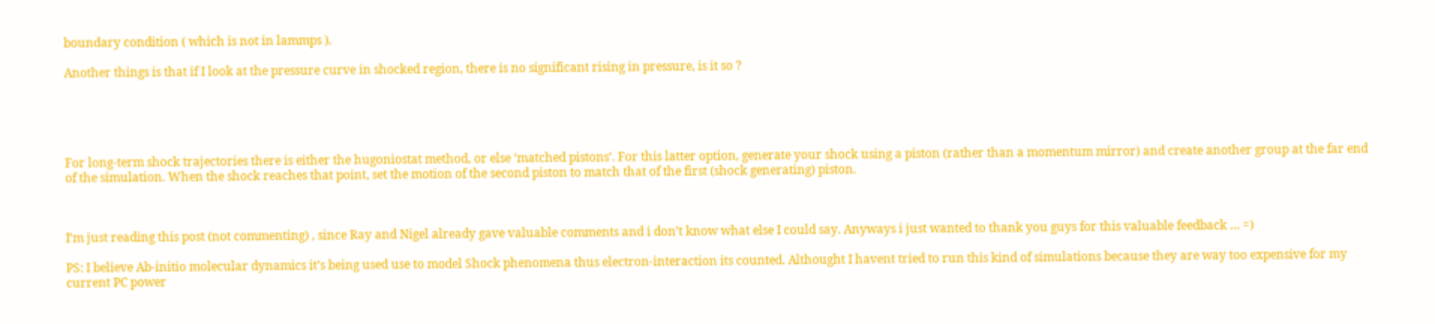boundary condition ( which is not in lammps ).

Another things is that if I look at the pressure curve in shocked region, there is no significant rising in pressure, is it so ?





For long-term shock trajectories there is either the hugoniostat method, or else ‘matched pistons’. For this latter option, generate your shock using a piston (rather than a momentum mirror) and create another group at the far end of the simulation. When the shock reaches that point, set the motion of the second piston to match that of the first (shock generating) piston.



I’m just reading this post (not commenting) , since Ray and Nigel already gave valuable comments and i don’t know what else I could say. Anyways i just wanted to thank you guys for this valuable feedback … =)

PS: I believe Ab-initio molecular dynamics it’s being used use to model Shock phenomena thus electron-interaction its counted. Althought I havent tried to run this kind of simulations because they are way too expensive for my current PC power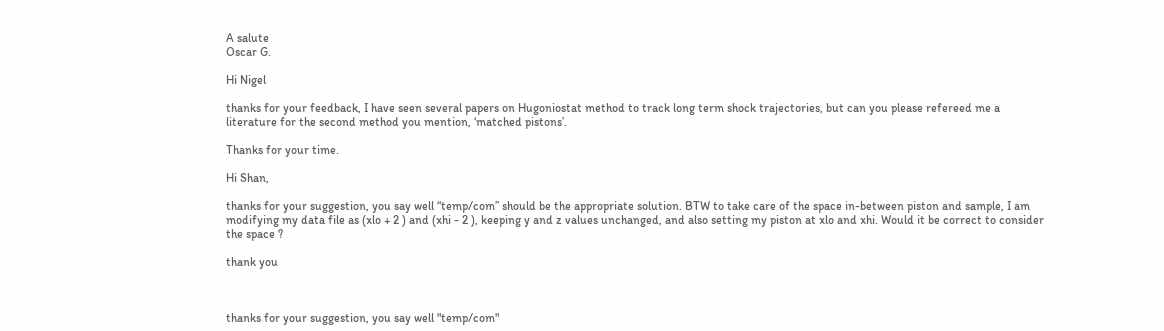A salute
Oscar G.

Hi Nigel

thanks for your feedback, I have seen several papers on Hugoniostat method to track long term shock trajectories, but can you please refereed me a literature for the second method you mention, ‘matched pistons’.

Thanks for your time.

Hi Shan,

thanks for your suggestion, you say well “temp/com” should be the appropriate solution. BTW to take care of the space in-between piston and sample, I am modifying my data file as (xlo + 2 ) and (xhi - 2 ), keeping y and z values unchanged, and also setting my piston at xlo and xhi. Would it be correct to consider the space ?

thank you



thanks for your suggestion, you say well "temp/com"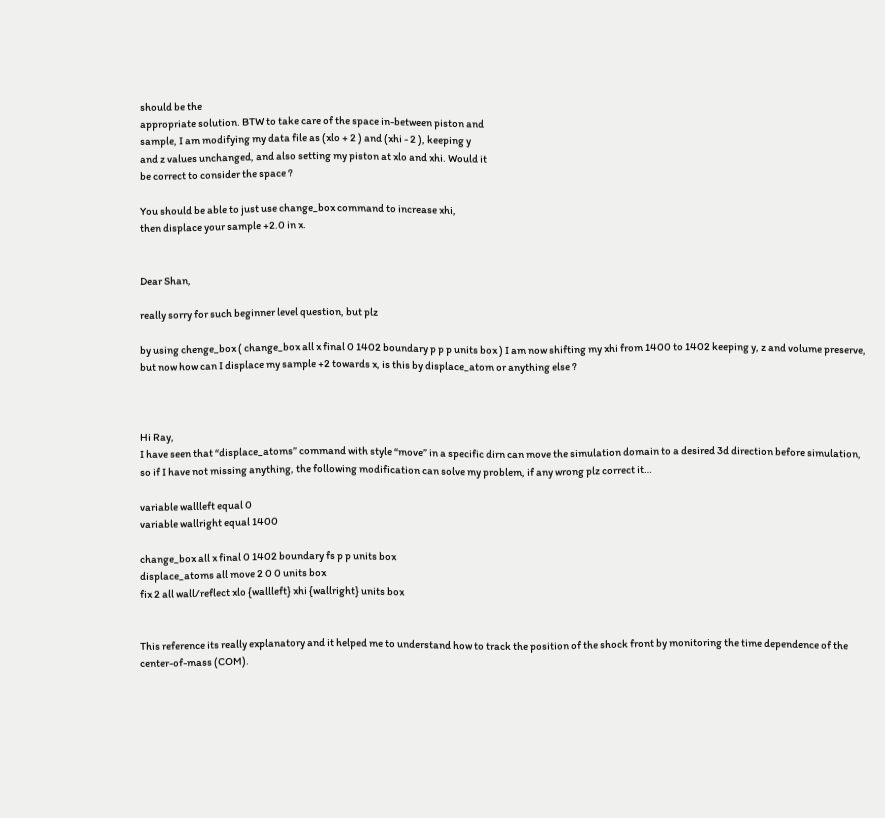should be the
appropriate solution. BTW to take care of the space in-between piston and
sample, I am modifying my data file as (xlo + 2 ) and (xhi - 2 ), keeping y
and z values unchanged, and also setting my piston at xlo and xhi. Would it
be correct to consider the space ?

You should be able to just use change_box command to increase xhi,
then displace your sample +2.0 in x.


Dear Shan,

really sorry for such beginner level question, but plz

by using chenge_box ( change_box all x final 0 1402 boundary p p p units box ) I am now shifting my xhi from 1400 to 1402 keeping y, z and volume preserve, but now how can I displace my sample +2 towards x, is this by displace_atom or anything else ?



Hi Ray,
I have seen that “displace_atoms” command with style “move” in a specific dirn can move the simulation domain to a desired 3d direction before simulation, so if I have not missing anything, the following modification can solve my problem, if any wrong plz correct it…

variable wallleft equal 0
variable wallright equal 1400

change_box all x final 0 1402 boundary fs p p units box
displace_atoms all move 2 0 0 units box
fix 2 all wall/reflect xlo {wallleft} xhi {wallright} units box


This reference its really explanatory and it helped me to understand how to track the position of the shock front by monitoring the time dependence of the center-of-mass (COM).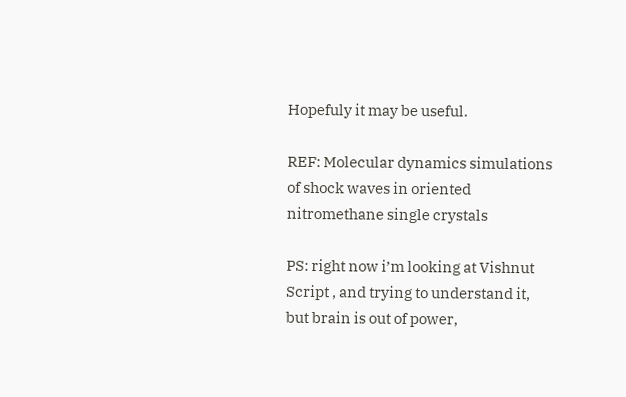Hopefuly it may be useful.

REF: Molecular dynamics simulations of shock waves in oriented nitromethane single crystals

PS: right now i’m looking at Vishnut Script , and trying to understand it, but brain is out of power,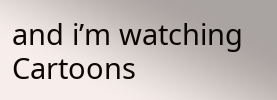and i’m watching Cartoons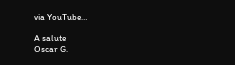via YouTube…

A salute
Oscar G.